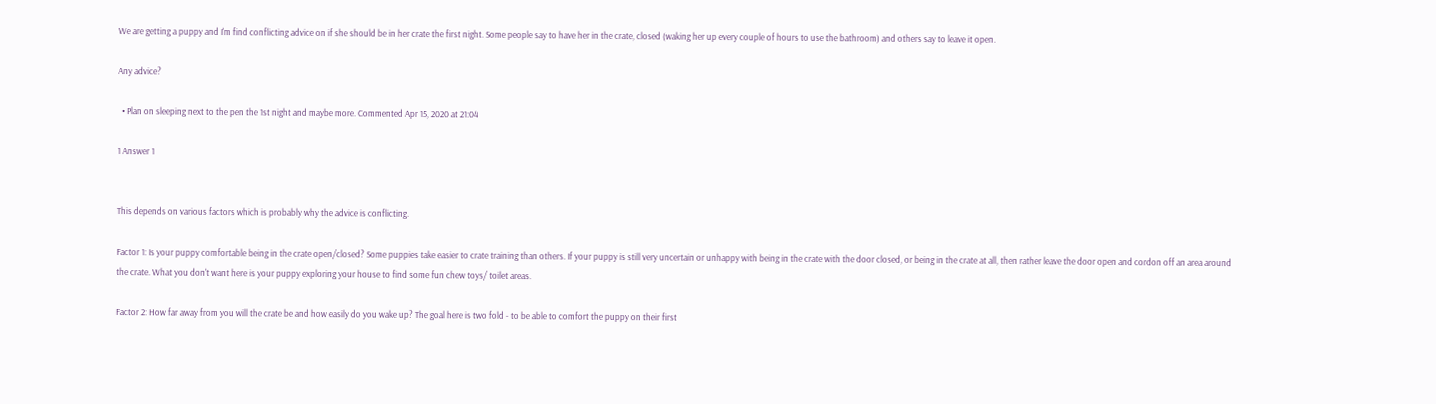We are getting a puppy and I'm find conflicting advice on if she should be in her crate the first night. Some people say to have her in the crate, closed (waking her up every couple of hours to use the bathroom) and others say to leave it open.

Any advice?

  • Plan on sleeping next to the pen the 1st night and maybe more. Commented Apr 15, 2020 at 21:04

1 Answer 1


This depends on various factors which is probably why the advice is conflicting.

Factor 1: Is your puppy comfortable being in the crate open/closed? Some puppies take easier to crate training than others. If your puppy is still very uncertain or unhappy with being in the crate with the door closed, or being in the crate at all, then rather leave the door open and cordon off an area around the crate. What you don't want here is your puppy exploring your house to find some fun chew toys/ toilet areas.

Factor 2: How far away from you will the crate be and how easily do you wake up? The goal here is two fold - to be able to comfort the puppy on their first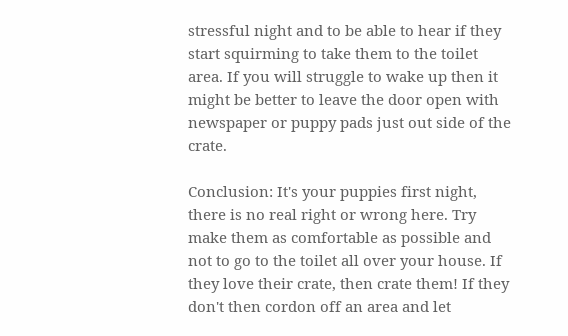stressful night and to be able to hear if they start squirming to take them to the toilet area. If you will struggle to wake up then it might be better to leave the door open with newspaper or puppy pads just out side of the crate.

Conclusion: It's your puppies first night, there is no real right or wrong here. Try make them as comfortable as possible and not to go to the toilet all over your house. If they love their crate, then crate them! If they don't then cordon off an area and let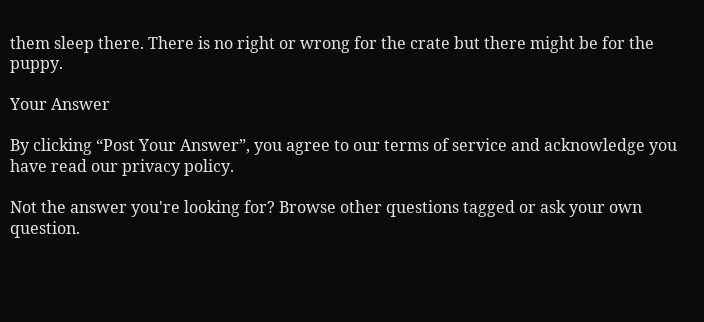them sleep there. There is no right or wrong for the crate but there might be for the puppy.

Your Answer

By clicking “Post Your Answer”, you agree to our terms of service and acknowledge you have read our privacy policy.

Not the answer you're looking for? Browse other questions tagged or ask your own question.